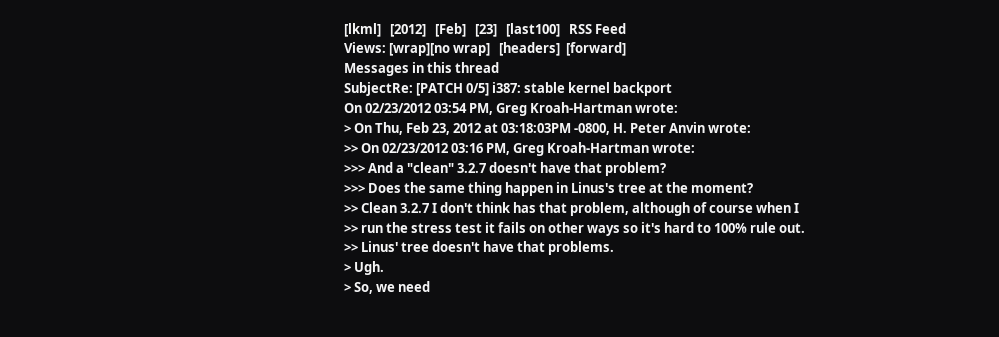[lkml]   [2012]   [Feb]   [23]   [last100]   RSS Feed
Views: [wrap][no wrap]   [headers]  [forward]
Messages in this thread
SubjectRe: [PATCH 0/5] i387: stable kernel backport
On 02/23/2012 03:54 PM, Greg Kroah-Hartman wrote:
> On Thu, Feb 23, 2012 at 03:18:03PM -0800, H. Peter Anvin wrote:
>> On 02/23/2012 03:16 PM, Greg Kroah-Hartman wrote:
>>> And a "clean" 3.2.7 doesn't have that problem?
>>> Does the same thing happen in Linus's tree at the moment?
>> Clean 3.2.7 I don't think has that problem, although of course when I
>> run the stress test it fails on other ways so it's hard to 100% rule out.
>> Linus' tree doesn't have that problems.
> Ugh.
> So, we need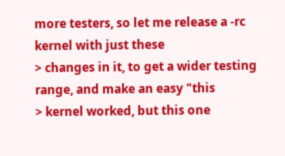more testers, so let me release a -rc kernel with just these
> changes in it, to get a wider testing range, and make an easy "this
> kernel worked, but this one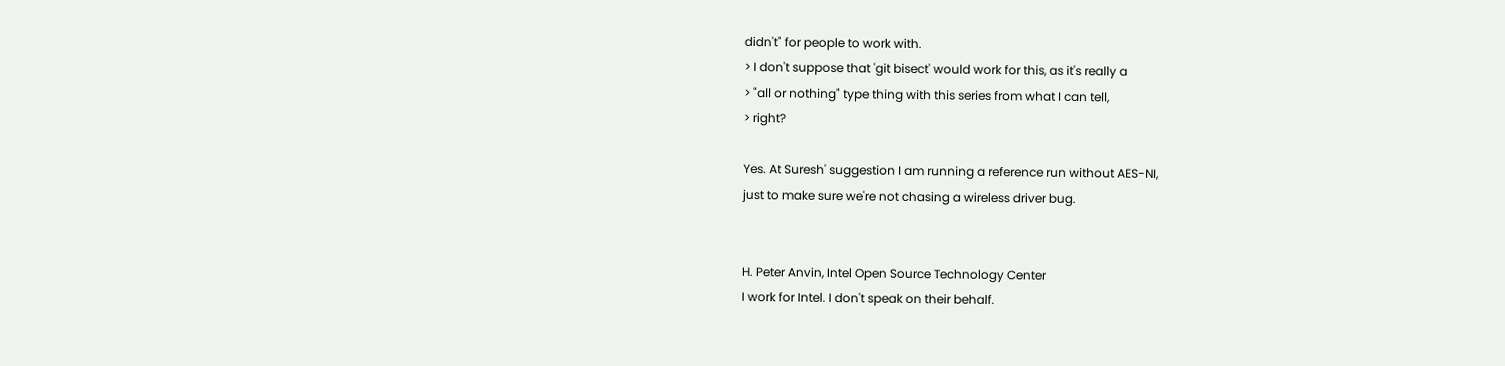didn't" for people to work with.
> I don't suppose that 'git bisect' would work for this, as it's really a
> "all or nothing" type thing with this series from what I can tell,
> right?

Yes. At Suresh' suggestion I am running a reference run without AES-NI,
just to make sure we're not chasing a wireless driver bug.


H. Peter Anvin, Intel Open Source Technology Center
I work for Intel. I don't speak on their behalf.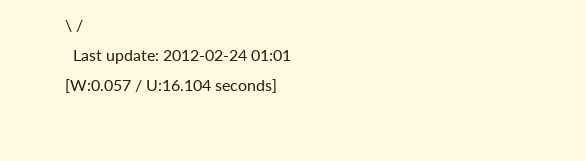\ /
  Last update: 2012-02-24 01:01    [W:0.057 / U:16.104 seconds]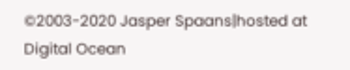©2003-2020 Jasper Spaans|hosted at Digital Ocean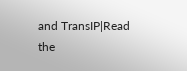and TransIP|Read the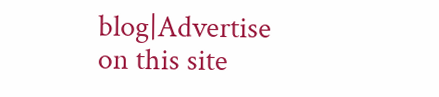blog|Advertise on this site